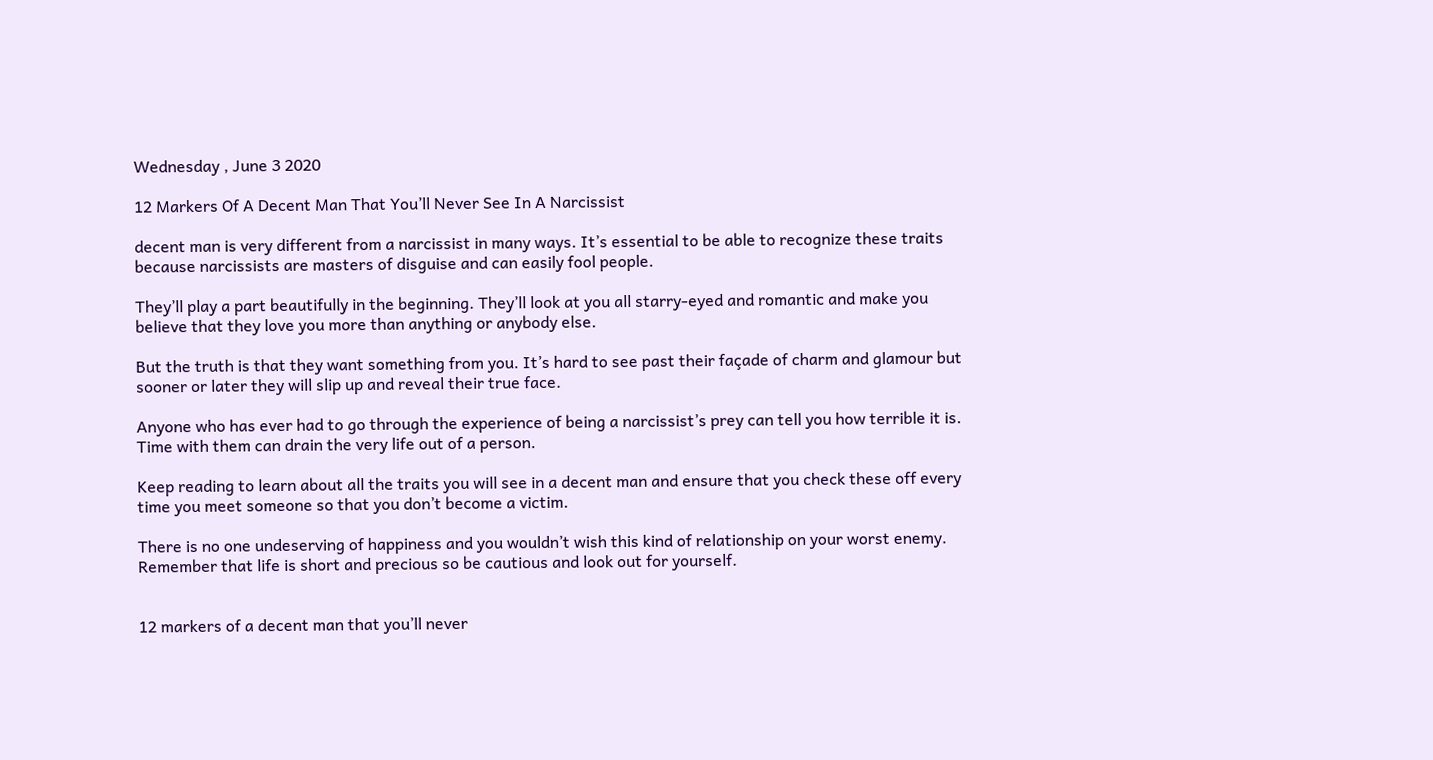Wednesday , June 3 2020

12 Markers Of A Decent Man That You’ll Never See In A Narcissist

decent man is very different from a narcissist in many ways. It’s essential to be able to recognize these traits because narcissists are masters of disguise and can easily fool people.

They’ll play a part beautifully in the beginning. They’ll look at you all starry-eyed and romantic and make you believe that they love you more than anything or anybody else.

But the truth is that they want something from you. It’s hard to see past their façade of charm and glamour but sooner or later they will slip up and reveal their true face.

Anyone who has ever had to go through the experience of being a narcissist’s prey can tell you how terrible it is. Time with them can drain the very life out of a person.

Keep reading to learn about all the traits you will see in a decent man and ensure that you check these off every time you meet someone so that you don’t become a victim.

There is no one undeserving of happiness and you wouldn’t wish this kind of relationship on your worst enemy. Remember that life is short and precious so be cautious and look out for yourself.


12 markers of a decent man that you’ll never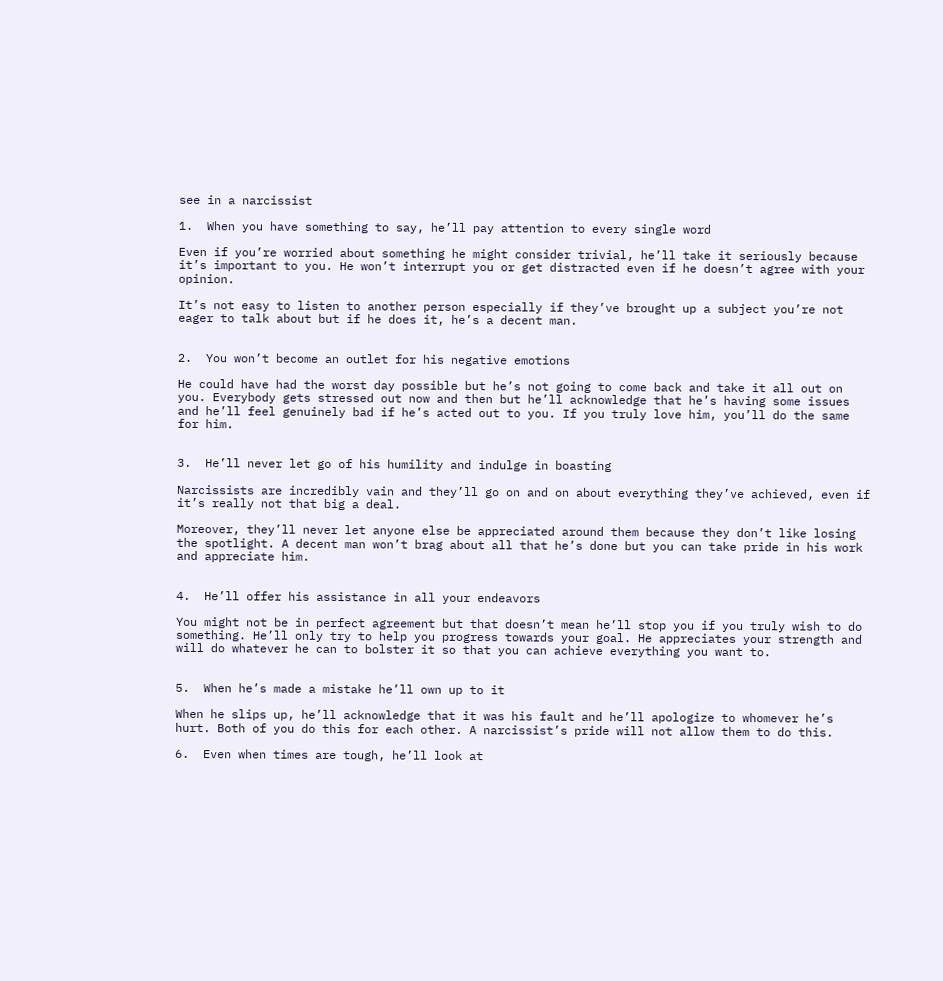see in a narcissist

1.  When you have something to say, he’ll pay attention to every single word

Even if you’re worried about something he might consider trivial, he’ll take it seriously because it’s important to you. He won’t interrupt you or get distracted even if he doesn’t agree with your opinion.

It’s not easy to listen to another person especially if they’ve brought up a subject you’re not eager to talk about but if he does it, he’s a decent man.


2.  You won’t become an outlet for his negative emotions

He could have had the worst day possible but he’s not going to come back and take it all out on you. Everybody gets stressed out now and then but he’ll acknowledge that he’s having some issues and he’ll feel genuinely bad if he’s acted out to you. If you truly love him, you’ll do the same for him.


3.  He’ll never let go of his humility and indulge in boasting

Narcissists are incredibly vain and they’ll go on and on about everything they’ve achieved, even if it’s really not that big a deal.

Moreover, they’ll never let anyone else be appreciated around them because they don’t like losing the spotlight. A decent man won’t brag about all that he’s done but you can take pride in his work and appreciate him.


4.  He’ll offer his assistance in all your endeavors

You might not be in perfect agreement but that doesn’t mean he’ll stop you if you truly wish to do something. He’ll only try to help you progress towards your goal. He appreciates your strength and will do whatever he can to bolster it so that you can achieve everything you want to.


5.  When he’s made a mistake he’ll own up to it

When he slips up, he’ll acknowledge that it was his fault and he’ll apologize to whomever he’s hurt. Both of you do this for each other. A narcissist’s pride will not allow them to do this.

6.  Even when times are tough, he’ll look at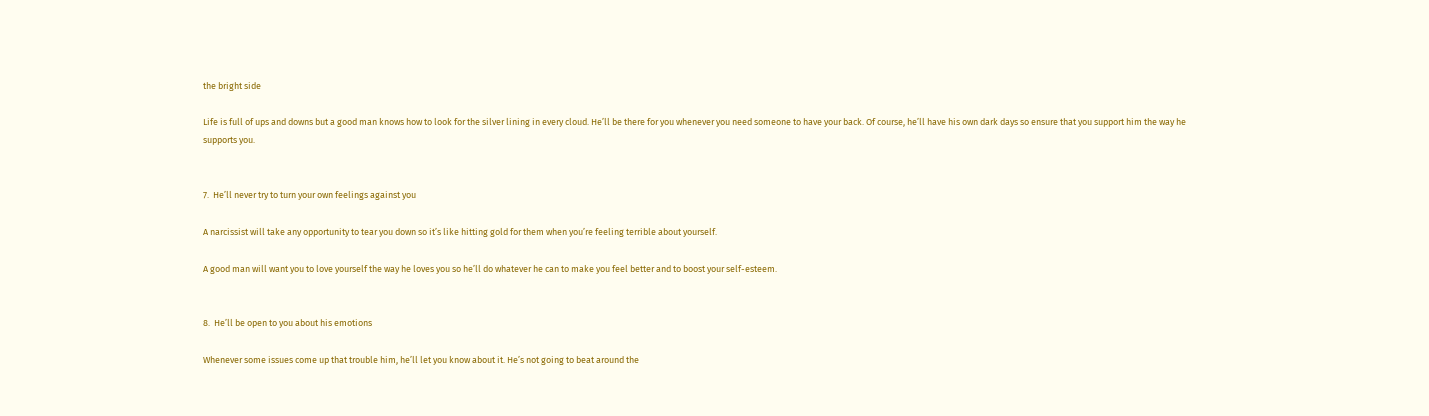the bright side

Life is full of ups and downs but a good man knows how to look for the silver lining in every cloud. He’ll be there for you whenever you need someone to have your back. Of course, he’ll have his own dark days so ensure that you support him the way he supports you.


7.  He’ll never try to turn your own feelings against you

A narcissist will take any opportunity to tear you down so it’s like hitting gold for them when you’re feeling terrible about yourself.

A good man will want you to love yourself the way he loves you so he’ll do whatever he can to make you feel better and to boost your self-esteem.


8.  He’ll be open to you about his emotions

Whenever some issues come up that trouble him, he’ll let you know about it. He’s not going to beat around the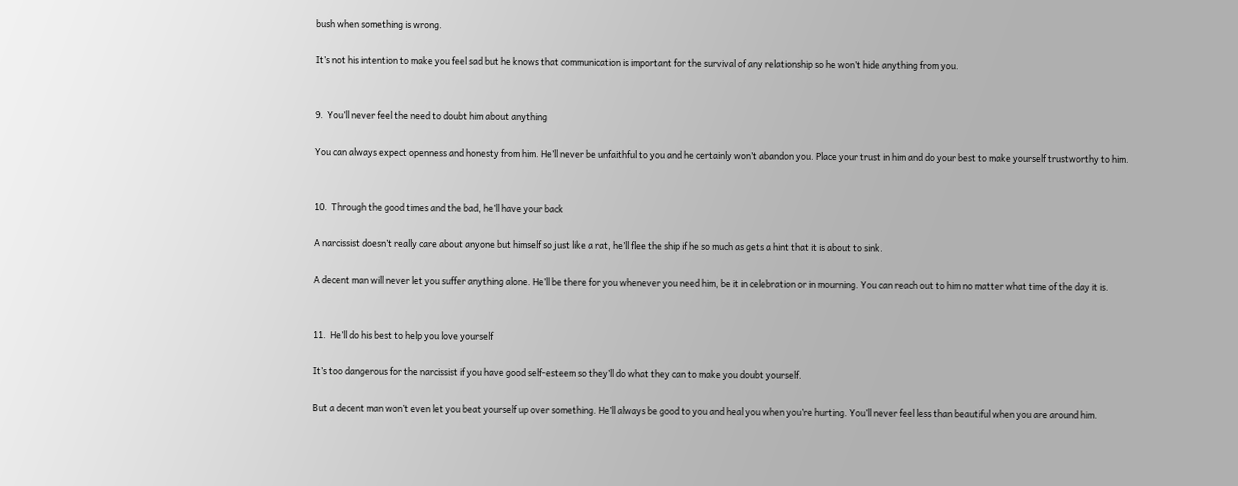bush when something is wrong.

It’s not his intention to make you feel sad but he knows that communication is important for the survival of any relationship so he won’t hide anything from you.


9.  You’ll never feel the need to doubt him about anything

You can always expect openness and honesty from him. He’ll never be unfaithful to you and he certainly won’t abandon you. Place your trust in him and do your best to make yourself trustworthy to him.


10.  Through the good times and the bad, he’ll have your back

A narcissist doesn’t really care about anyone but himself so just like a rat, he’ll flee the ship if he so much as gets a hint that it is about to sink.

A decent man will never let you suffer anything alone. He’ll be there for you whenever you need him, be it in celebration or in mourning. You can reach out to him no matter what time of the day it is.


11.  He’ll do his best to help you love yourself

It’s too dangerous for the narcissist if you have good self-esteem so they’ll do what they can to make you doubt yourself.

But a decent man won’t even let you beat yourself up over something. He’ll always be good to you and heal you when you’re hurting. You’ll never feel less than beautiful when you are around him.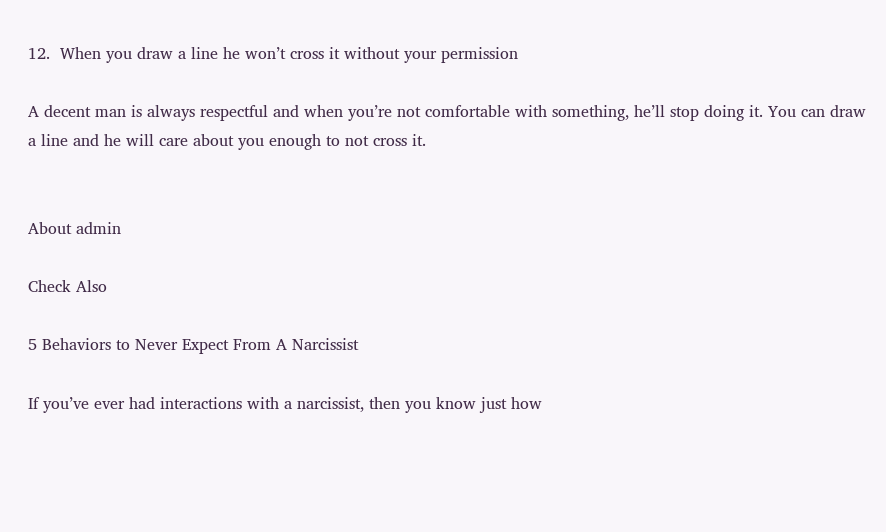12.  When you draw a line he won’t cross it without your permission

A decent man is always respectful and when you’re not comfortable with something, he’ll stop doing it. You can draw a line and he will care about you enough to not cross it.


About admin

Check Also

5 Behaviors to Never Expect From A Narcissist

If you’ve ever had interactions with a narcissist, then you know just how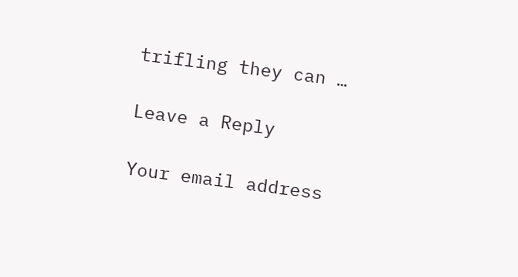trifling they can …

Leave a Reply

Your email address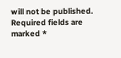will not be published. Required fields are marked *